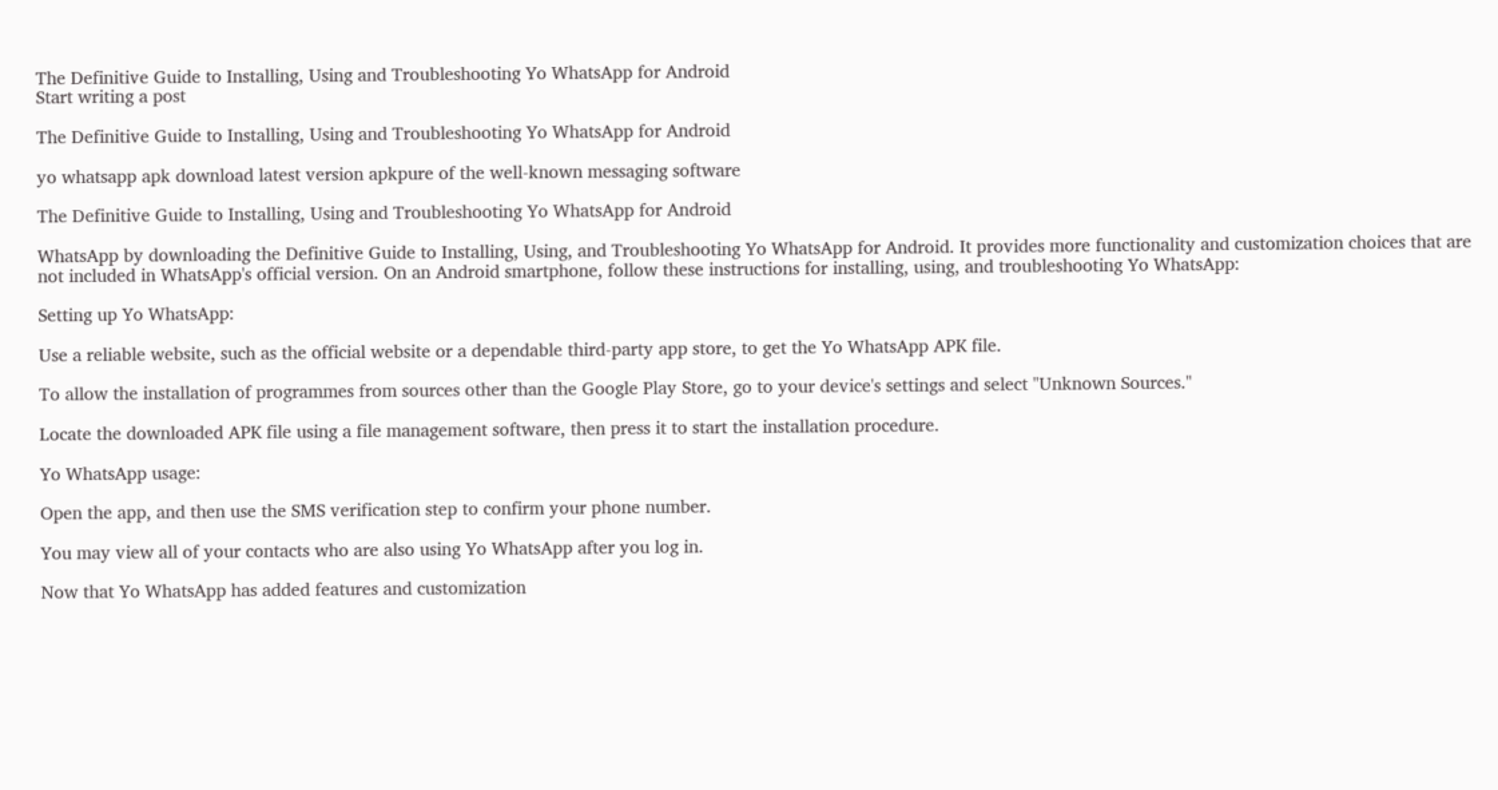The Definitive Guide to Installing, Using and Troubleshooting Yo WhatsApp for Android
Start writing a post

The Definitive Guide to Installing, Using and Troubleshooting Yo WhatsApp for Android

yo whatsapp apk download latest version apkpure of the well-known messaging software

The Definitive Guide to Installing, Using and Troubleshooting Yo WhatsApp for Android

WhatsApp by downloading the Definitive Guide to Installing, Using, and Troubleshooting Yo WhatsApp for Android. It provides more functionality and customization choices that are not included in WhatsApp's official version. On an Android smartphone, follow these instructions for installing, using, and troubleshooting Yo WhatsApp:

Setting up Yo WhatsApp:

Use a reliable website, such as the official website or a dependable third-party app store, to get the Yo WhatsApp APK file.

To allow the installation of programmes from sources other than the Google Play Store, go to your device's settings and select "Unknown Sources."

Locate the downloaded APK file using a file management software, then press it to start the installation procedure.

Yo WhatsApp usage:

Open the app, and then use the SMS verification step to confirm your phone number.

You may view all of your contacts who are also using Yo WhatsApp after you log in.

Now that Yo WhatsApp has added features and customization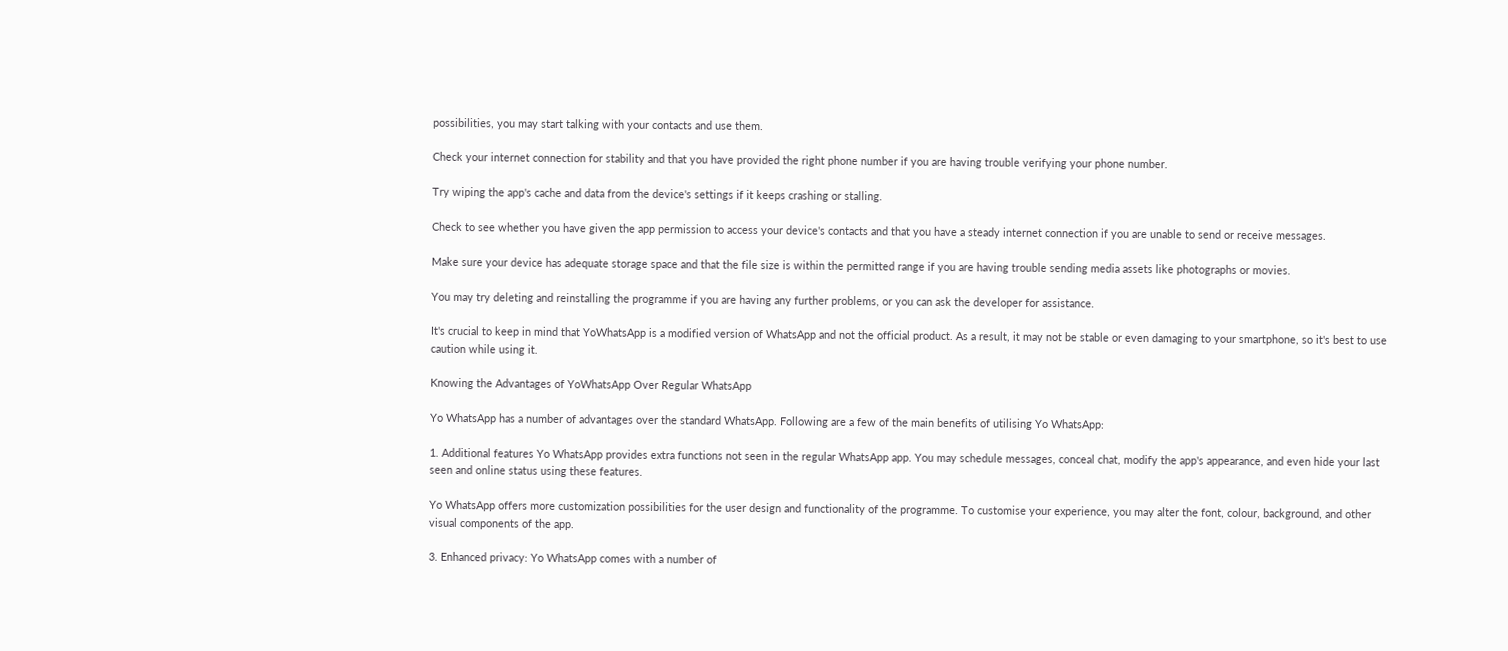possibilities, you may start talking with your contacts and use them.

Check your internet connection for stability and that you have provided the right phone number if you are having trouble verifying your phone number.

Try wiping the app's cache and data from the device's settings if it keeps crashing or stalling.

Check to see whether you have given the app permission to access your device's contacts and that you have a steady internet connection if you are unable to send or receive messages.

Make sure your device has adequate storage space and that the file size is within the permitted range if you are having trouble sending media assets like photographs or movies.

You may try deleting and reinstalling the programme if you are having any further problems, or you can ask the developer for assistance.

It's crucial to keep in mind that YoWhatsApp is a modified version of WhatsApp and not the official product. As a result, it may not be stable or even damaging to your smartphone, so it's best to use caution while using it.

Knowing the Advantages of YoWhatsApp Over Regular WhatsApp

Yo WhatsApp has a number of advantages over the standard WhatsApp. Following are a few of the main benefits of utilising Yo WhatsApp:

1. Additional features Yo WhatsApp provides extra functions not seen in the regular WhatsApp app. You may schedule messages, conceal chat, modify the app's appearance, and even hide your last seen and online status using these features.

Yo WhatsApp offers more customization possibilities for the user design and functionality of the programme. To customise your experience, you may alter the font, colour, background, and other visual components of the app.

3. Enhanced privacy: Yo WhatsApp comes with a number of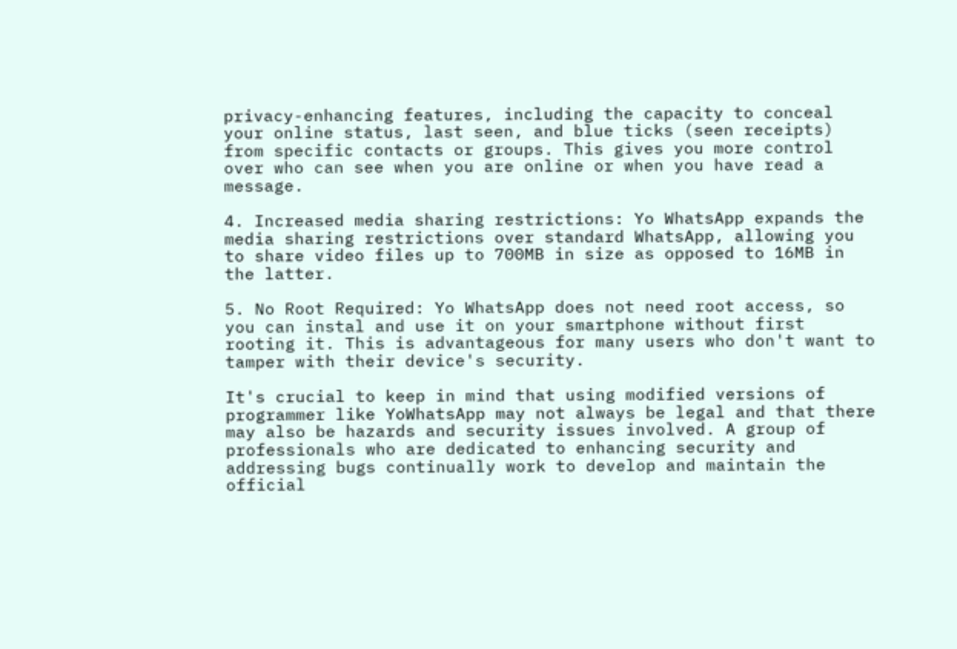privacy-enhancing features, including the capacity to conceal your online status, last seen, and blue ticks (seen receipts) from specific contacts or groups. This gives you more control over who can see when you are online or when you have read a message.

4. Increased media sharing restrictions: Yo WhatsApp expands the media sharing restrictions over standard WhatsApp, allowing you to share video files up to 700MB in size as opposed to 16MB in the latter.

5. No Root Required: Yo WhatsApp does not need root access, so you can instal and use it on your smartphone without first rooting it. This is advantageous for many users who don't want to tamper with their device's security.

It's crucial to keep in mind that using modified versions of programmer like YoWhatsApp may not always be legal and that there may also be hazards and security issues involved. A group of professionals who are dedicated to enhancing security and addressing bugs continually work to develop and maintain the official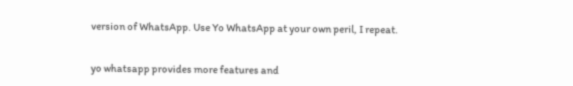version of WhatsApp. Use Yo WhatsApp at your own peril, I repeat.


yo whatsapp provides more features and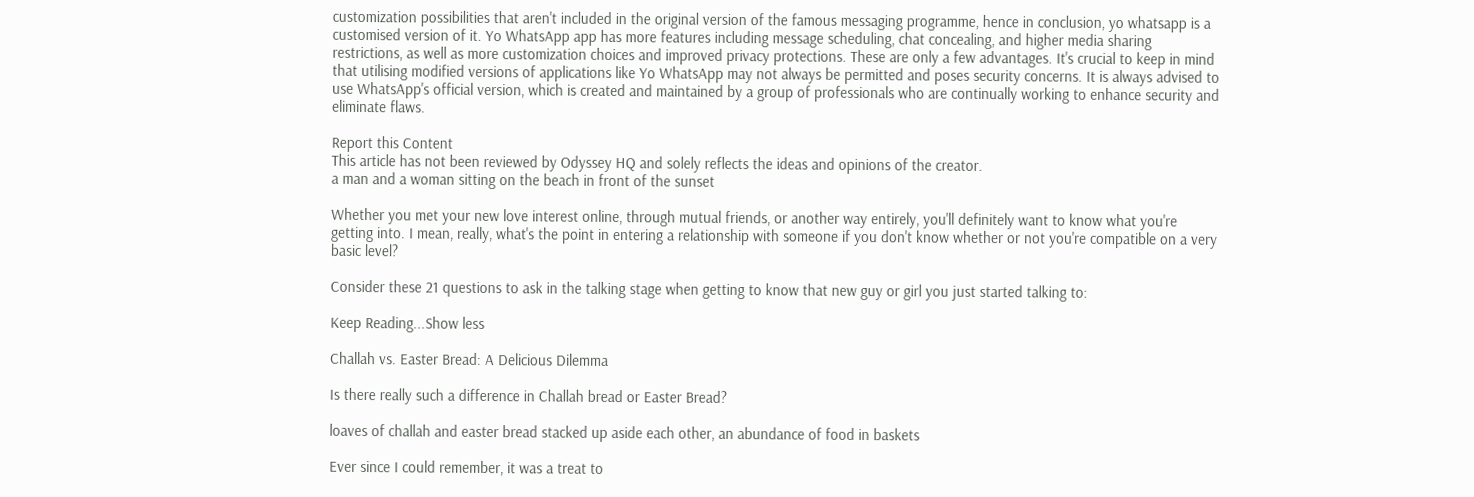customization possibilities that aren't included in the original version of the famous messaging programme, hence in conclusion, yo whatsapp is a customised version of it. Yo WhatsApp app has more features including message scheduling, chat concealing, and higher media sharing restrictions, as well as more customization choices and improved privacy protections. These are only a few advantages. It's crucial to keep in mind that utilising modified versions of applications like Yo WhatsApp may not always be permitted and poses security concerns. It is always advised to use WhatsApp's official version, which is created and maintained by a group of professionals who are continually working to enhance security and eliminate flaws.

Report this Content
This article has not been reviewed by Odyssey HQ and solely reflects the ideas and opinions of the creator.
a man and a woman sitting on the beach in front of the sunset

Whether you met your new love interest online, through mutual friends, or another way entirely, you'll definitely want to know what you're getting into. I mean, really, what's the point in entering a relationship with someone if you don't know whether or not you're compatible on a very basic level?

Consider these 21 questions to ask in the talking stage when getting to know that new guy or girl you just started talking to:

Keep Reading...Show less

Challah vs. Easter Bread: A Delicious Dilemma

Is there really such a difference in Challah bread or Easter Bread?

loaves of challah and easter bread stacked up aside each other, an abundance of food in baskets

Ever since I could remember, it was a treat to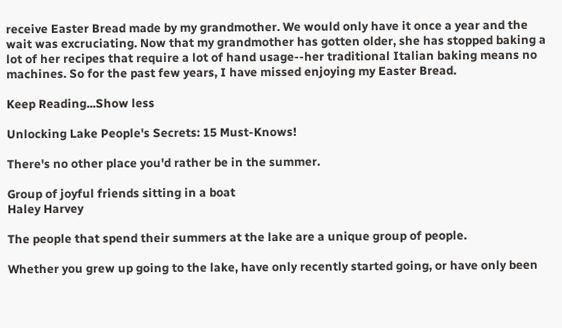receive Easter Bread made by my grandmother. We would only have it once a year and the wait was excruciating. Now that my grandmother has gotten older, she has stopped baking a lot of her recipes that require a lot of hand usage--her traditional Italian baking means no machines. So for the past few years, I have missed enjoying my Easter Bread.

Keep Reading...Show less

Unlocking Lake People's Secrets: 15 Must-Knows!

There's no other place you'd rather be in the summer.

Group of joyful friends sitting in a boat
Haley Harvey

The people that spend their summers at the lake are a unique group of people.

Whether you grew up going to the lake, have only recently started going, or have only been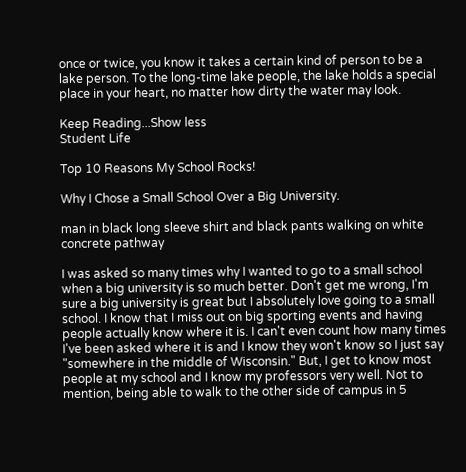once or twice, you know it takes a certain kind of person to be a lake person. To the long-time lake people, the lake holds a special place in your heart, no matter how dirty the water may look.

Keep Reading...Show less
Student Life

Top 10 Reasons My School Rocks!

Why I Chose a Small School Over a Big University.

man in black long sleeve shirt and black pants walking on white concrete pathway

I was asked so many times why I wanted to go to a small school when a big university is so much better. Don't get me wrong, I'm sure a big university is great but I absolutely love going to a small school. I know that I miss out on big sporting events and having people actually know where it is. I can't even count how many times I've been asked where it is and I know they won't know so I just say "somewhere in the middle of Wisconsin." But, I get to know most people at my school and I know my professors very well. Not to mention, being able to walk to the other side of campus in 5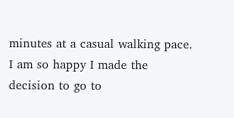minutes at a casual walking pace. I am so happy I made the decision to go to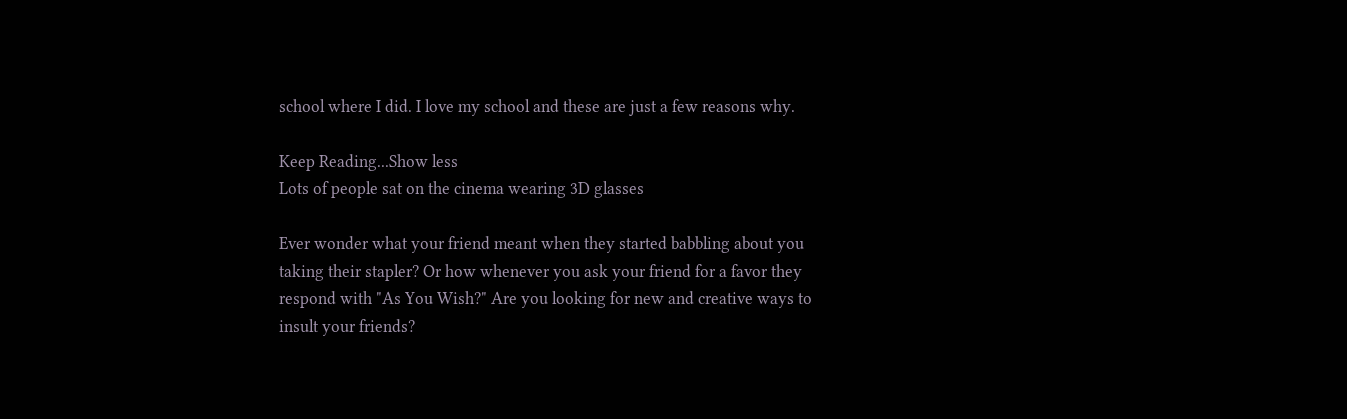school where I did. I love my school and these are just a few reasons why.

Keep Reading...Show less
Lots of people sat on the cinema wearing 3D glasses

Ever wonder what your friend meant when they started babbling about you taking their stapler? Or how whenever you ask your friend for a favor they respond with "As You Wish?" Are you looking for new and creative ways to insult your friends?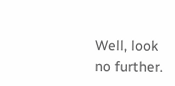Well, look no further.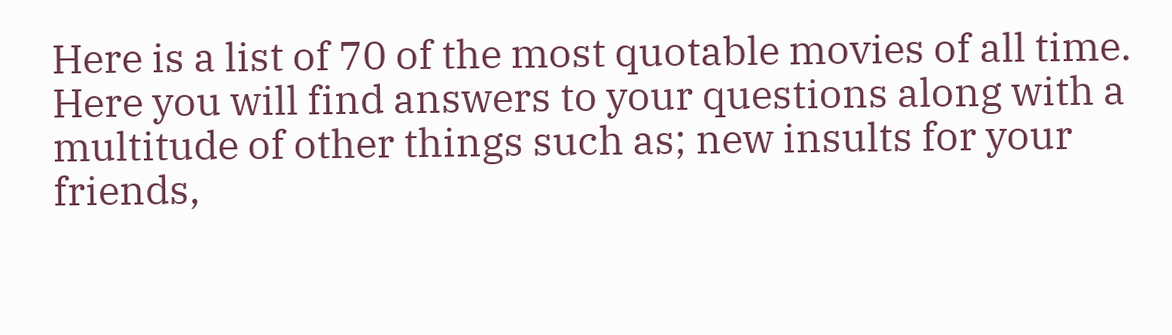Here is a list of 70 of the most quotable movies of all time. Here you will find answers to your questions along with a multitude of other things such as; new insults for your friends,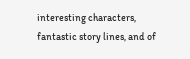interesting characters, fantastic story lines, and of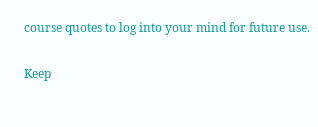course quotes to log into your mind for future use.

Keep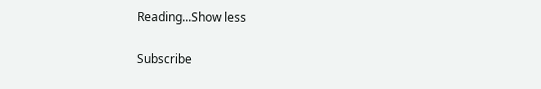Reading...Show less

Subscribe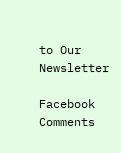to Our Newsletter

Facebook Comments